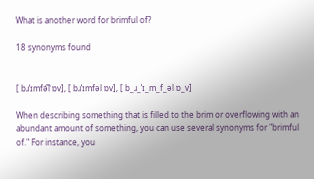What is another word for brimful of?

18 synonyms found


[ bɹˈɪmfə͡l ɒv], [ bɹˈɪmfəl ɒv], [ b_ɹ_ˈɪ_m_f_əl ɒ_v]

When describing something that is filled to the brim or overflowing with an abundant amount of something, you can use several synonyms for "brimful of." For instance, you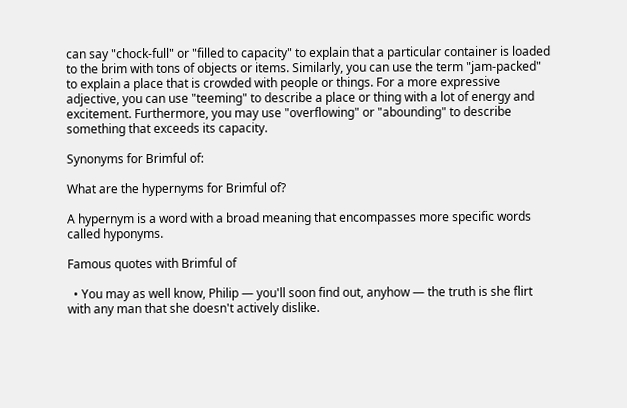can say "chock-full" or "filled to capacity" to explain that a particular container is loaded to the brim with tons of objects or items. Similarly, you can use the term "jam-packed" to explain a place that is crowded with people or things. For a more expressive adjective, you can use "teeming" to describe a place or thing with a lot of energy and excitement. Furthermore, you may use "overflowing" or "abounding" to describe something that exceeds its capacity.

Synonyms for Brimful of:

What are the hypernyms for Brimful of?

A hypernym is a word with a broad meaning that encompasses more specific words called hyponyms.

Famous quotes with Brimful of

  • You may as well know, Philip — you'll soon find out, anyhow — the truth is she flirt with any man that she doesn't actively dislike.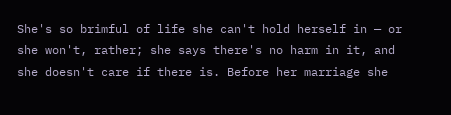She's so brimful of life she can't hold herself in — or she won't, rather; she says there's no harm in it, and she doesn't care if there is. Before her marriage she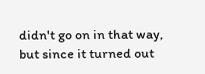didn't go on in that way, but since it turned out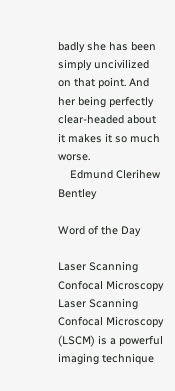badly she has been simply uncivilized on that point. And her being perfectly clear-headed about it makes it so much worse.
    Edmund Clerihew Bentley

Word of the Day

Laser Scanning Confocal Microscopy
Laser Scanning Confocal Microscopy (LSCM) is a powerful imaging technique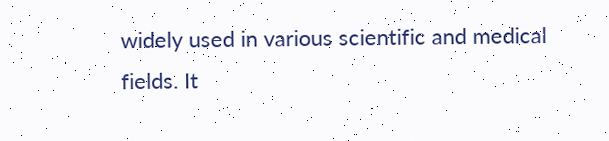widely used in various scientific and medical fields. It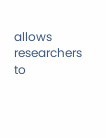allows researchers to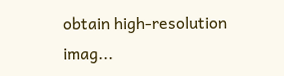obtain high-resolution imag...